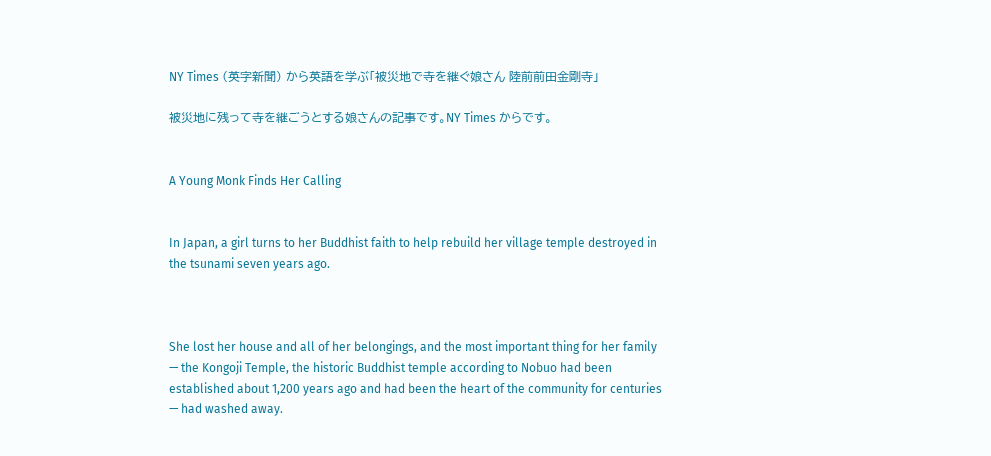NY Times (英字新聞) から英語を学ぶ「被災地で寺を継ぐ娘さん 陸前前田金剛寺」

被災地に残って寺を継ごうとする娘さんの記事です。NY Times からです。


A Young Monk Finds Her Calling


In Japan, a girl turns to her Buddhist faith to help rebuild her village temple destroyed in the tsunami seven years ago.



She lost her house and all of her belongings, and the most important thing for her family — the Kongoji Temple, the historic Buddhist temple according to Nobuo had been established about 1,200 years ago and had been the heart of the community for centuries — had washed away.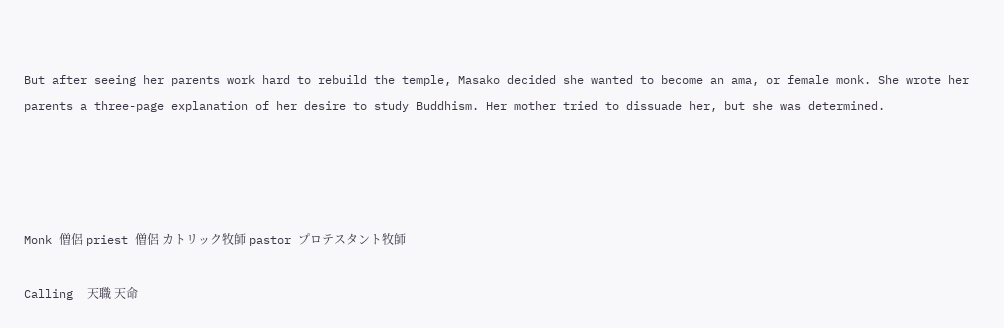But after seeing her parents work hard to rebuild the temple, Masako decided she wanted to become an ama, or female monk. She wrote her parents a three-page explanation of her desire to study Buddhism. Her mother tried to dissuade her, but she was determined.




Monk 僧侶 priest 僧侶 カトリック牧師 pastor プロテスタント牧師

Calling  天職 天命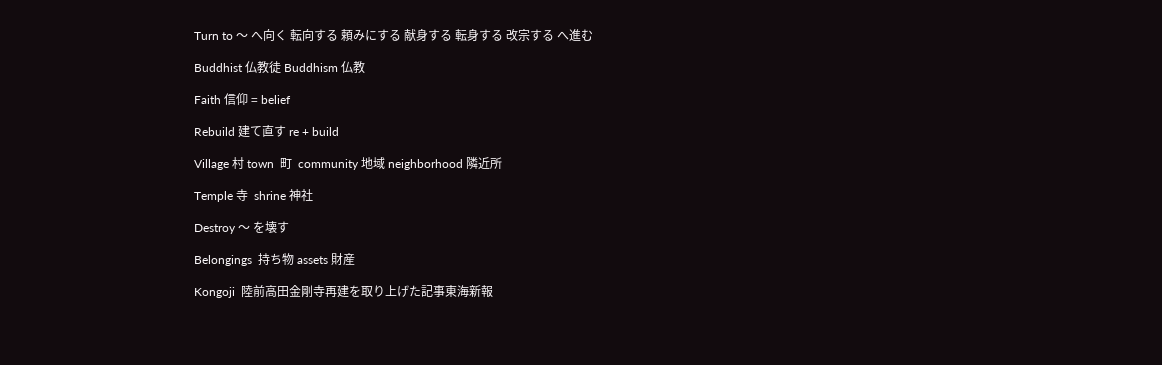Turn to 〜 へ向く 転向する 頼みにする 献身する 転身する 改宗する へ進む

Buddhist 仏教徒 Buddhism 仏教

Faith 信仰 = belief

Rebuild 建て直す re + build

Village 村 town  町  community 地域 neighborhood 隣近所

Temple 寺  shrine 神社

Destroy 〜 を壊す

Belongings  持ち物 assets 財産

Kongoji  陸前高田金剛寺再建を取り上げた記事東海新報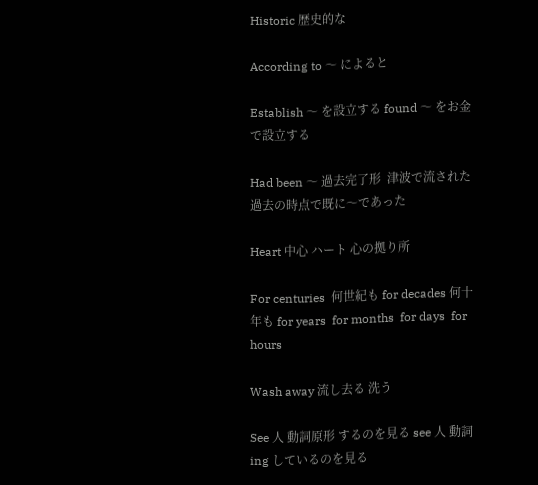Historic 歴史的な

According to 〜 によると

Establish 〜 を設立する found 〜 をお金で設立する

Had been 〜 過去完了形  津波で流された過去の時点で既に〜であった

Heart 中心 ハート 心の拠り所

For centuries  何世紀も for decades 何十年も for years  for months  for days  for hours

Wash away 流し去る 洗う

See 人 動詞原形 するのを見る see 人 動詞ing しているのを見る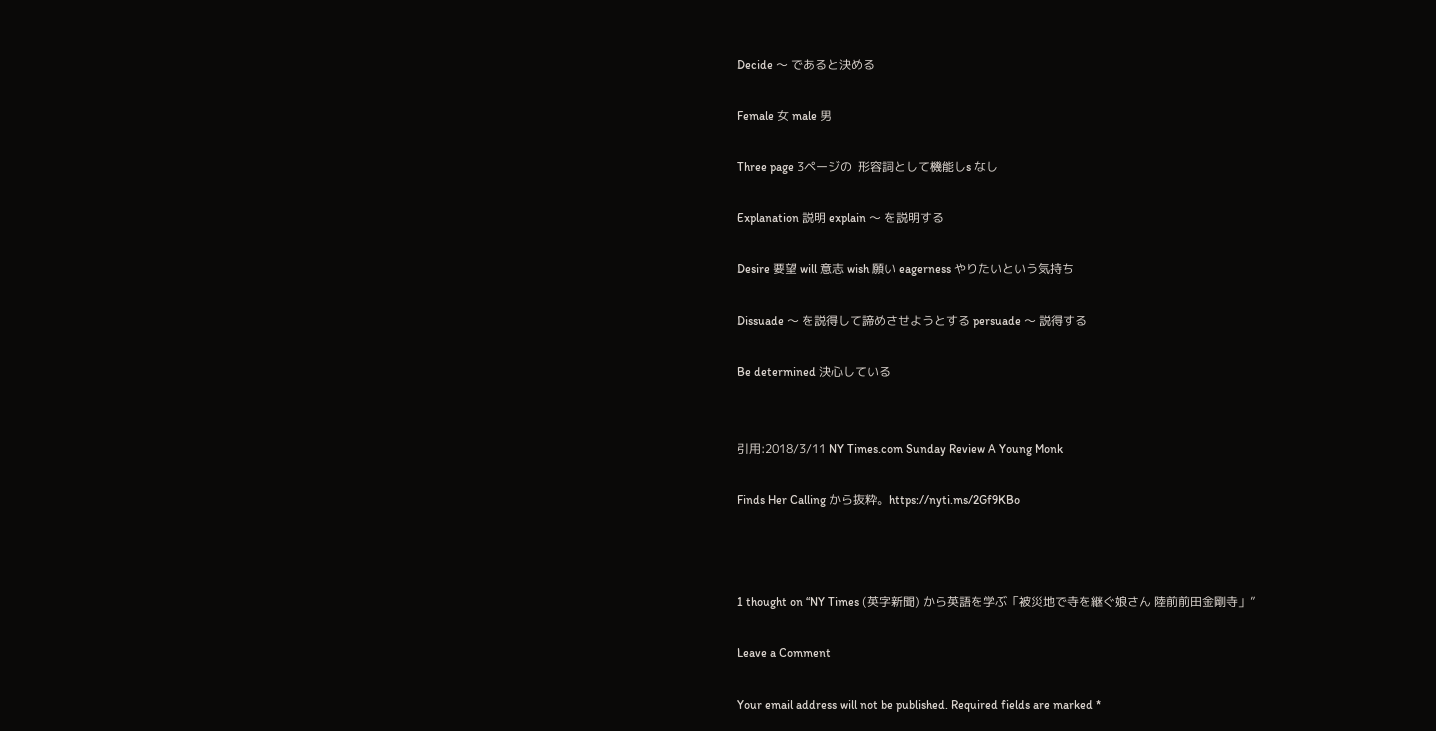Decide 〜 であると決める

Female 女 male 男

Three page 3ページの  形容詞として機能しs なし

Explanation 説明 explain 〜 を説明する

Desire 要望 will 意志 wish 願い eagerness やりたいという気持ち

Dissuade 〜 を説得して諦めさせようとする persuade 〜 説得する

Be determined 決心している


引用:2018/3/11 NY Times.com Sunday Review A Young Monk

Finds Her Calling から抜粋。https://nyti.ms/2Gf9KBo



1 thought on “NY Times (英字新聞) から英語を学ぶ「被災地で寺を継ぐ娘さん 陸前前田金剛寺」”

Leave a Comment

Your email address will not be published. Required fields are marked *